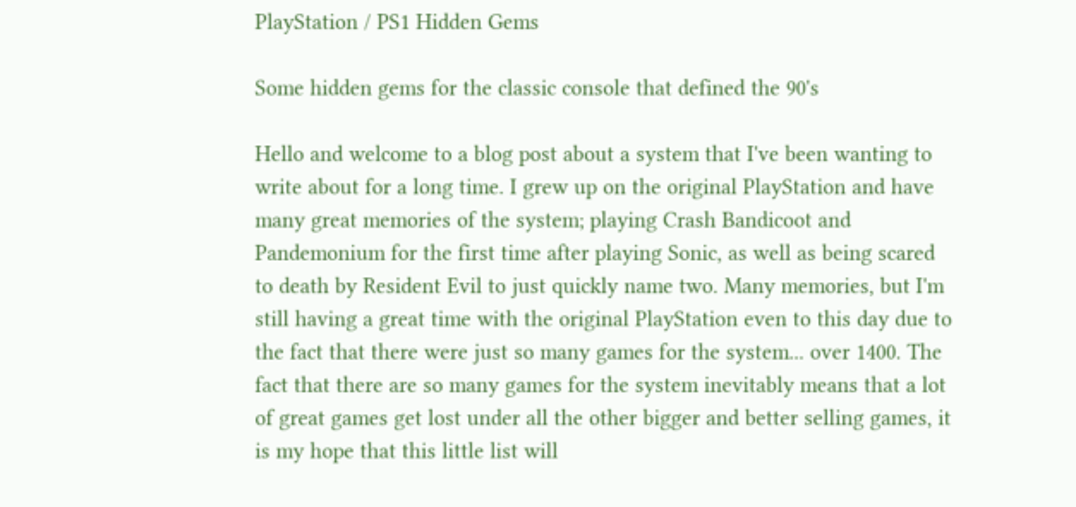PlayStation / PS1 Hidden Gems

Some hidden gems for the classic console that defined the 90's

Hello and welcome to a blog post about a system that I've been wanting to write about for a long time. I grew up on the original PlayStation and have many great memories of the system; playing Crash Bandicoot and Pandemonium for the first time after playing Sonic, as well as being scared to death by Resident Evil to just quickly name two. Many memories, but I'm still having a great time with the original PlayStation even to this day due to the fact that there were just so many games for the system... over 1400. The fact that there are so many games for the system inevitably means that a lot of great games get lost under all the other bigger and better selling games, it is my hope that this little list will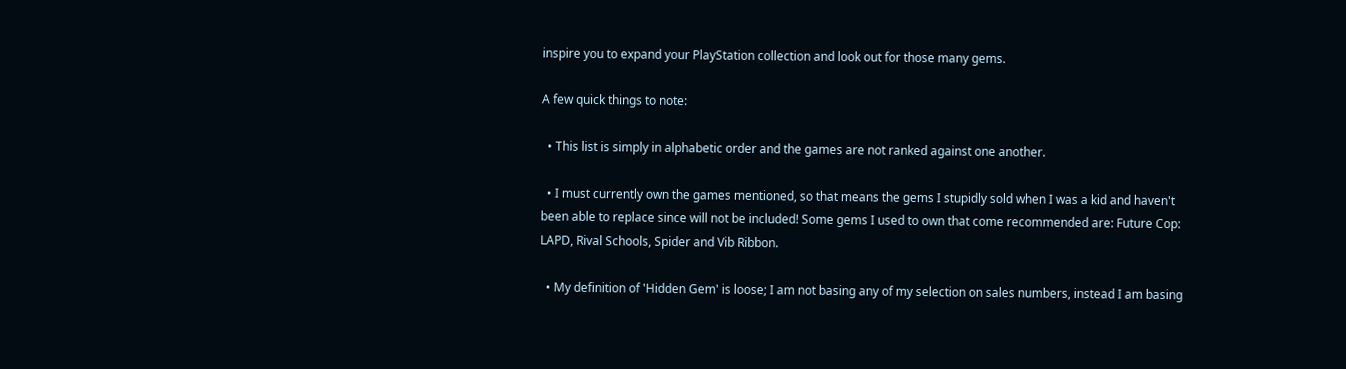inspire you to expand your PlayStation collection and look out for those many gems.

A few quick things to note:

  • This list is simply in alphabetic order and the games are not ranked against one another.

  • I must currently own the games mentioned, so that means the gems I stupidly sold when I was a kid and haven't been able to replace since will not be included! Some gems I used to own that come recommended are: Future Cop: LAPD, Rival Schools, Spider and Vib Ribbon.

  • My definition of 'Hidden Gem' is loose; I am not basing any of my selection on sales numbers, instead I am basing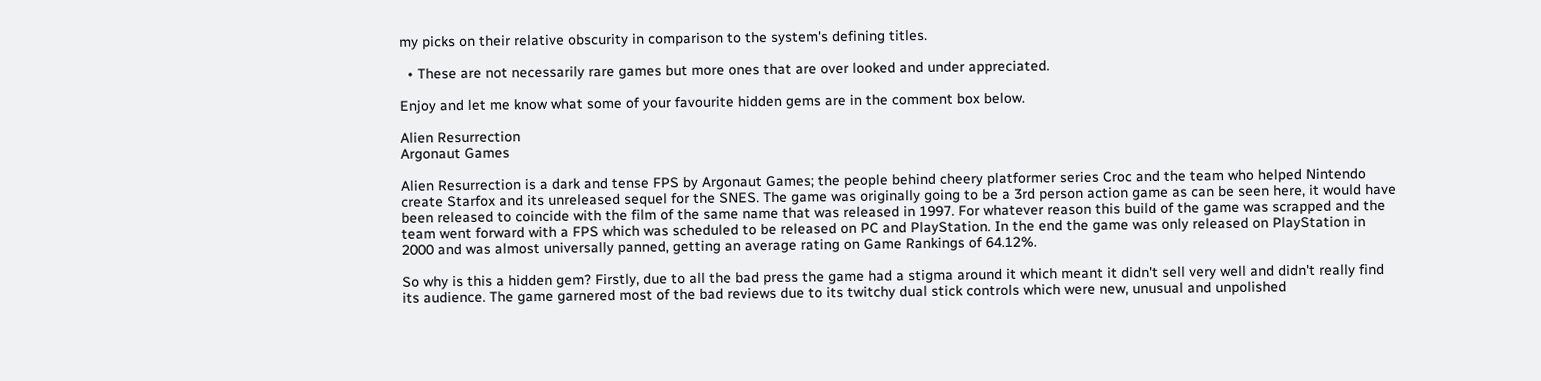my picks on their relative obscurity in comparison to the system's defining titles.

  • These are not necessarily rare games but more ones that are over looked and under appreciated.

Enjoy and let me know what some of your favourite hidden gems are in the comment box below.

Alien Resurrection
Argonaut Games

Alien Resurrection is a dark and tense FPS by Argonaut Games; the people behind cheery platformer series Croc and the team who helped Nintendo create Starfox and its unreleased sequel for the SNES. The game was originally going to be a 3rd person action game as can be seen here, it would have been released to coincide with the film of the same name that was released in 1997. For whatever reason this build of the game was scrapped and the team went forward with a FPS which was scheduled to be released on PC and PlayStation. In the end the game was only released on PlayStation in 2000 and was almost universally panned, getting an average rating on Game Rankings of 64.12%.

So why is this a hidden gem? Firstly, due to all the bad press the game had a stigma around it which meant it didn't sell very well and didn't really find its audience. The game garnered most of the bad reviews due to its twitchy dual stick controls which were new, unusual and unpolished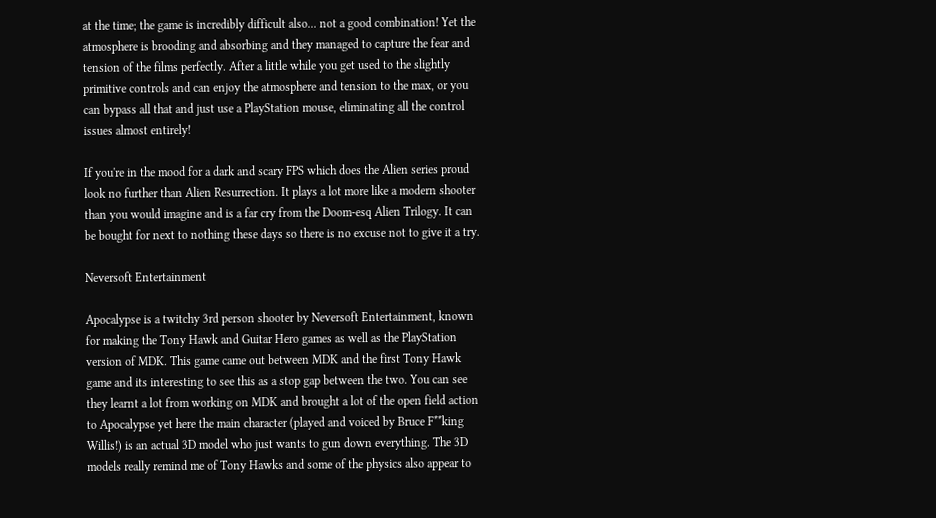at the time; the game is incredibly difficult also... not a good combination! Yet the atmosphere is brooding and absorbing and they managed to capture the fear and tension of the films perfectly. After a little while you get used to the slightly primitive controls and can enjoy the atmosphere and tension to the max, or you can bypass all that and just use a PlayStation mouse, eliminating all the control issues almost entirely!

If you're in the mood for a dark and scary FPS which does the Alien series proud look no further than Alien Resurrection. It plays a lot more like a modern shooter than you would imagine and is a far cry from the Doom-esq Alien Trilogy. It can be bought for next to nothing these days so there is no excuse not to give it a try.

Neversoft Entertainment

Apocalypse is a twitchy 3rd person shooter by Neversoft Entertainment, known for making the Tony Hawk and Guitar Hero games as well as the PlayStation version of MDK. This game came out between MDK and the first Tony Hawk game and its interesting to see this as a stop gap between the two. You can see they learnt a lot from working on MDK and brought a lot of the open field action to Apocalypse yet here the main character (played and voiced by Bruce F**king Willis!) is an actual 3D model who just wants to gun down everything. The 3D models really remind me of Tony Hawks and some of the physics also appear to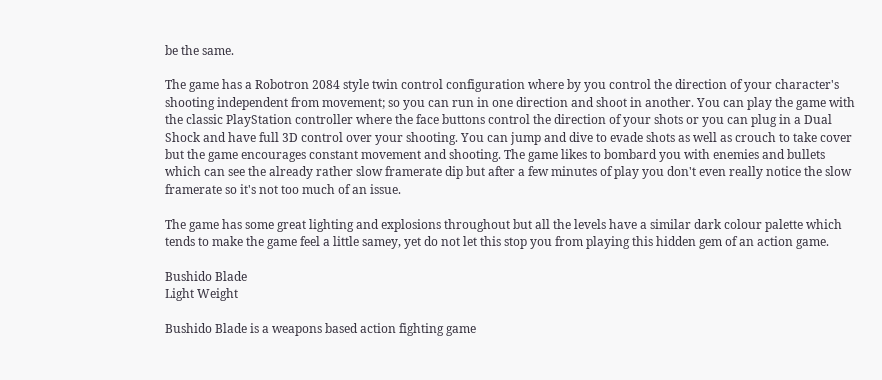be the same.

The game has a Robotron 2084 style twin control configuration where by you control the direction of your character's shooting independent from movement; so you can run in one direction and shoot in another. You can play the game with the classic PlayStation controller where the face buttons control the direction of your shots or you can plug in a Dual Shock and have full 3D control over your shooting. You can jump and dive to evade shots as well as crouch to take cover but the game encourages constant movement and shooting. The game likes to bombard you with enemies and bullets which can see the already rather slow framerate dip but after a few minutes of play you don't even really notice the slow framerate so it's not too much of an issue.

The game has some great lighting and explosions throughout but all the levels have a similar dark colour palette which tends to make the game feel a little samey, yet do not let this stop you from playing this hidden gem of an action game.

Bushido Blade
Light Weight

Bushido Blade is a weapons based action fighting game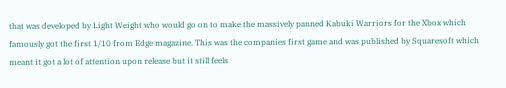that was developed by Light Weight who would go on to make the massively panned Kabuki Warriors for the Xbox which famously got the first 1/10 from Edge magazine. This was the companies first game and was published by Squaresoft which meant it got a lot of attention upon release but it still feels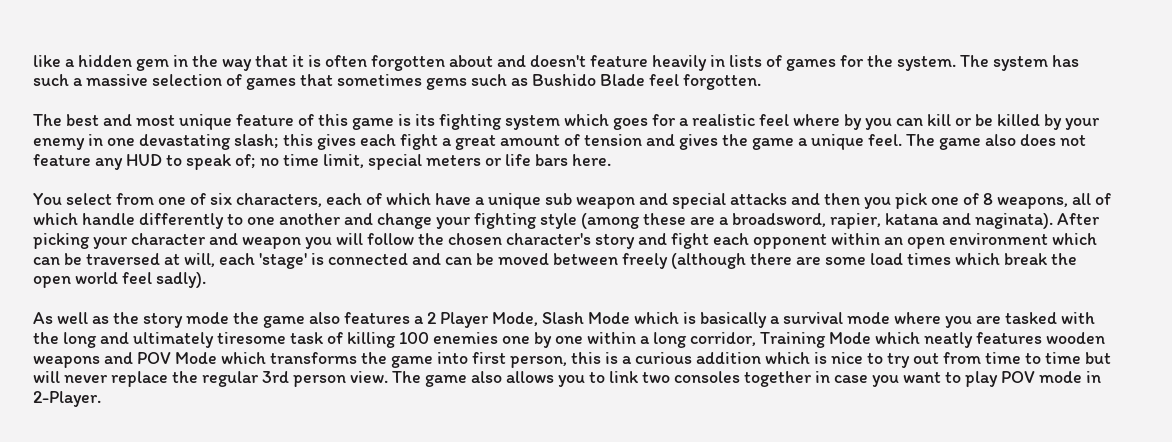like a hidden gem in the way that it is often forgotten about and doesn't feature heavily in lists of games for the system. The system has such a massive selection of games that sometimes gems such as Bushido Blade feel forgotten.

The best and most unique feature of this game is its fighting system which goes for a realistic feel where by you can kill or be killed by your enemy in one devastating slash; this gives each fight a great amount of tension and gives the game a unique feel. The game also does not feature any HUD to speak of; no time limit, special meters or life bars here.

You select from one of six characters, each of which have a unique sub weapon and special attacks and then you pick one of 8 weapons, all of which handle differently to one another and change your fighting style (among these are a broadsword, rapier, katana and naginata). After picking your character and weapon you will follow the chosen character's story and fight each opponent within an open environment which can be traversed at will, each 'stage' is connected and can be moved between freely (although there are some load times which break the open world feel sadly).

As well as the story mode the game also features a 2 Player Mode, Slash Mode which is basically a survival mode where you are tasked with the long and ultimately tiresome task of killing 100 enemies one by one within a long corridor, Training Mode which neatly features wooden weapons and POV Mode which transforms the game into first person, this is a curious addition which is nice to try out from time to time but will never replace the regular 3rd person view. The game also allows you to link two consoles together in case you want to play POV mode in 2-Player.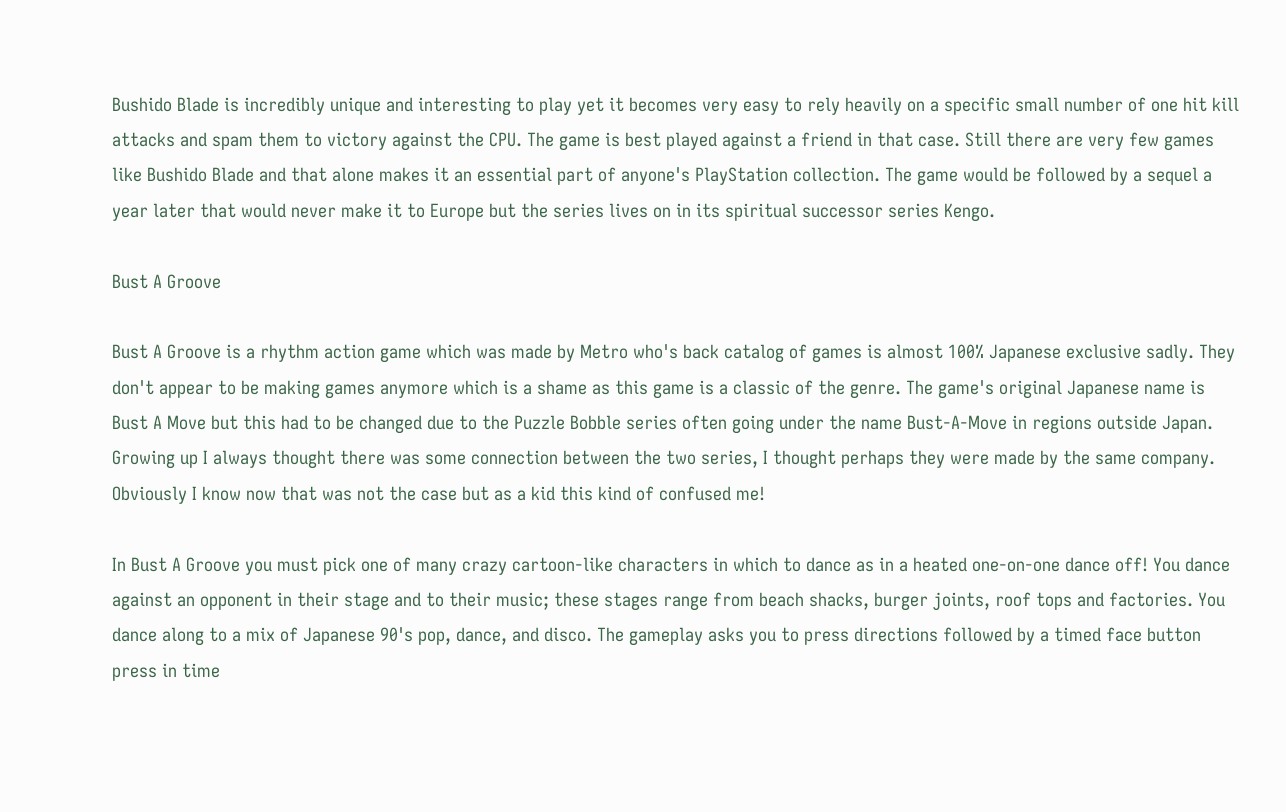Bushido Blade is incredibly unique and interesting to play yet it becomes very easy to rely heavily on a specific small number of one hit kill attacks and spam them to victory against the CPU. The game is best played against a friend in that case. Still there are very few games like Bushido Blade and that alone makes it an essential part of anyone's PlayStation collection. The game would be followed by a sequel a year later that would never make it to Europe but the series lives on in its spiritual successor series Kengo.

Bust A Groove

Bust A Groove is a rhythm action game which was made by Metro who's back catalog of games is almost 100% Japanese exclusive sadly. They don't appear to be making games anymore which is a shame as this game is a classic of the genre. The game's original Japanese name is Bust A Move but this had to be changed due to the Puzzle Bobble series often going under the name Bust-A-Move in regions outside Japan. Growing up I always thought there was some connection between the two series, I thought perhaps they were made by the same company. Obviously I know now that was not the case but as a kid this kind of confused me!

In Bust A Groove you must pick one of many crazy cartoon-like characters in which to dance as in a heated one-on-one dance off! You dance against an opponent in their stage and to their music; these stages range from beach shacks, burger joints, roof tops and factories. You dance along to a mix of Japanese 90's pop, dance, and disco. The gameplay asks you to press directions followed by a timed face button press in time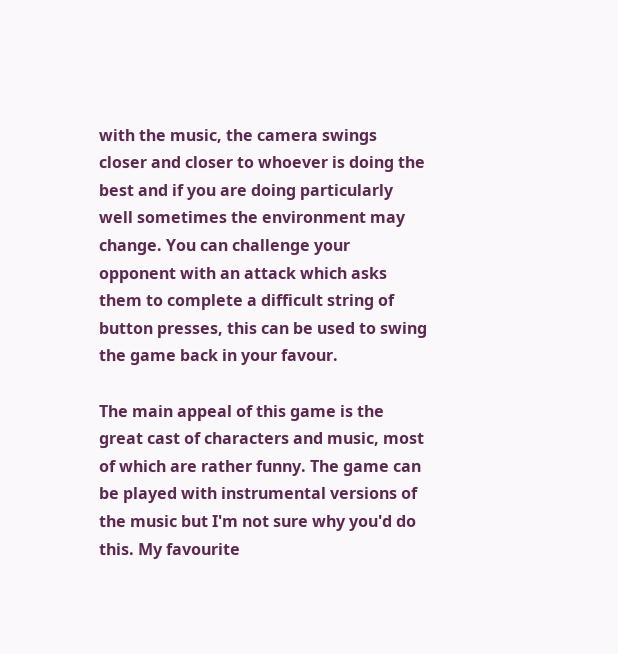with the music, the camera swings closer and closer to whoever is doing the best and if you are doing particularly well sometimes the environment may change. You can challenge your opponent with an attack which asks them to complete a difficult string of button presses, this can be used to swing the game back in your favour.

The main appeal of this game is the great cast of characters and music, most of which are rather funny. The game can be played with instrumental versions of the music but I'm not sure why you'd do this. My favourite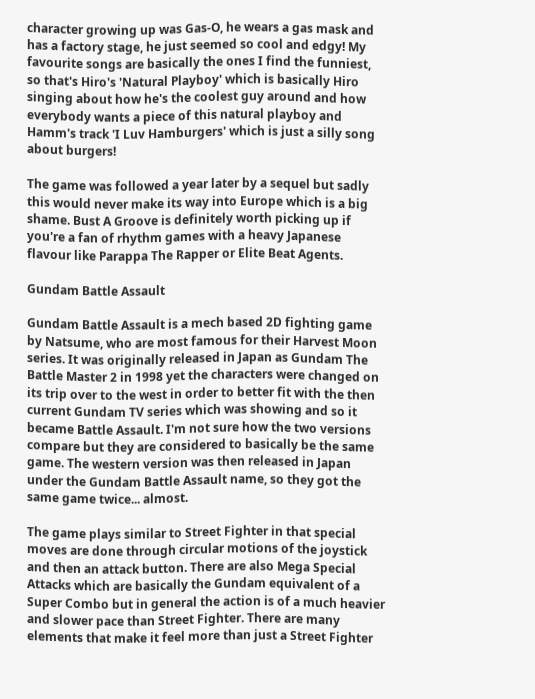character growing up was Gas-O, he wears a gas mask and has a factory stage, he just seemed so cool and edgy! My favourite songs are basically the ones I find the funniest, so that's Hiro's 'Natural Playboy' which is basically Hiro singing about how he's the coolest guy around and how everybody wants a piece of this natural playboy and Hamm's track 'I Luv Hamburgers' which is just a silly song about burgers!

The game was followed a year later by a sequel but sadly this would never make its way into Europe which is a big shame. Bust A Groove is definitely worth picking up if you're a fan of rhythm games with a heavy Japanese flavour like Parappa The Rapper or Elite Beat Agents.

Gundam Battle Assault

Gundam Battle Assault is a mech based 2D fighting game by Natsume, who are most famous for their Harvest Moon series. It was originally released in Japan as Gundam The Battle Master 2 in 1998 yet the characters were changed on its trip over to the west in order to better fit with the then current Gundam TV series which was showing and so it became Battle Assault. I'm not sure how the two versions compare but they are considered to basically be the same game. The western version was then released in Japan under the Gundam Battle Assault name, so they got the same game twice... almost.

The game plays similar to Street Fighter in that special moves are done through circular motions of the joystick and then an attack button. There are also Mega Special Attacks which are basically the Gundam equivalent of a Super Combo but in general the action is of a much heavier and slower pace than Street Fighter. There are many elements that make it feel more than just a Street Fighter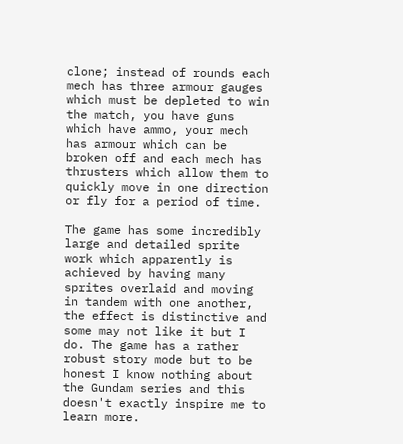clone; instead of rounds each mech has three armour gauges which must be depleted to win the match, you have guns which have ammo, your mech has armour which can be broken off and each mech has thrusters which allow them to quickly move in one direction or fly for a period of time.

The game has some incredibly large and detailed sprite work which apparently is achieved by having many sprites overlaid and moving in tandem with one another, the effect is distinctive and some may not like it but I do. The game has a rather robust story mode but to be honest I know nothing about the Gundam series and this doesn't exactly inspire me to learn more.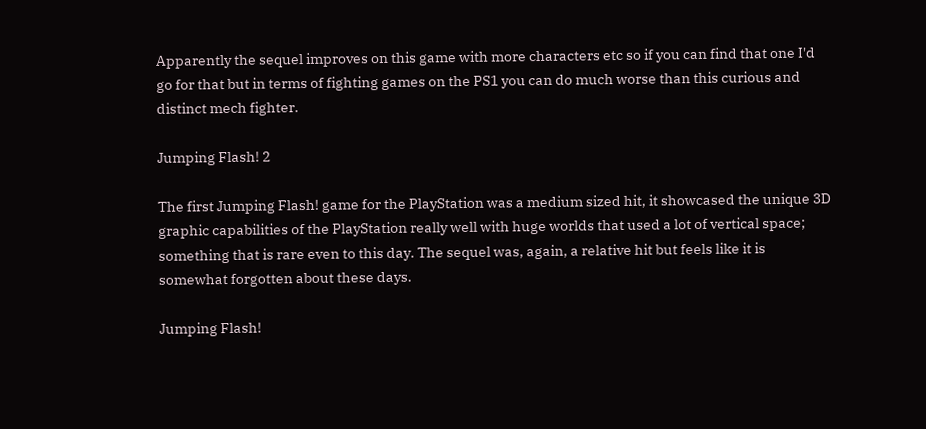Apparently the sequel improves on this game with more characters etc so if you can find that one I'd go for that but in terms of fighting games on the PS1 you can do much worse than this curious and distinct mech fighter.

Jumping Flash! 2

The first Jumping Flash! game for the PlayStation was a medium sized hit, it showcased the unique 3D graphic capabilities of the PlayStation really well with huge worlds that used a lot of vertical space; something that is rare even to this day. The sequel was, again, a relative hit but feels like it is somewhat forgotten about these days.

Jumping Flash!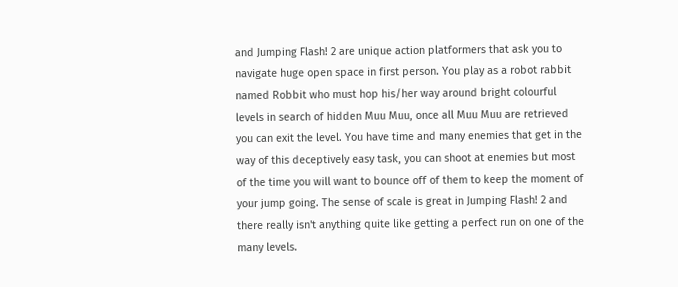and Jumping Flash! 2 are unique action platformers that ask you to navigate huge open space in first person. You play as a robot rabbit named Robbit who must hop his/her way around bright colourful levels in search of hidden Muu Muu, once all Muu Muu are retrieved you can exit the level. You have time and many enemies that get in the way of this deceptively easy task, you can shoot at enemies but most of the time you will want to bounce off of them to keep the moment of your jump going. The sense of scale is great in Jumping Flash! 2 and there really isn't anything quite like getting a perfect run on one of the many levels.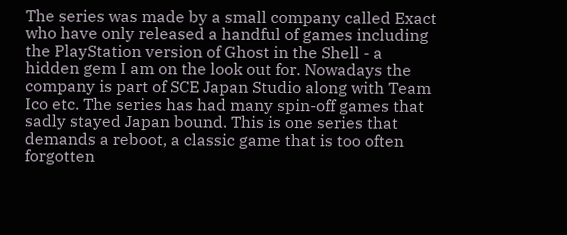The series was made by a small company called Exact who have only released a handful of games including the PlayStation version of Ghost in the Shell - a hidden gem I am on the look out for. Nowadays the company is part of SCE Japan Studio along with Team Ico etc. The series has had many spin-off games that sadly stayed Japan bound. This is one series that demands a reboot, a classic game that is too often forgotten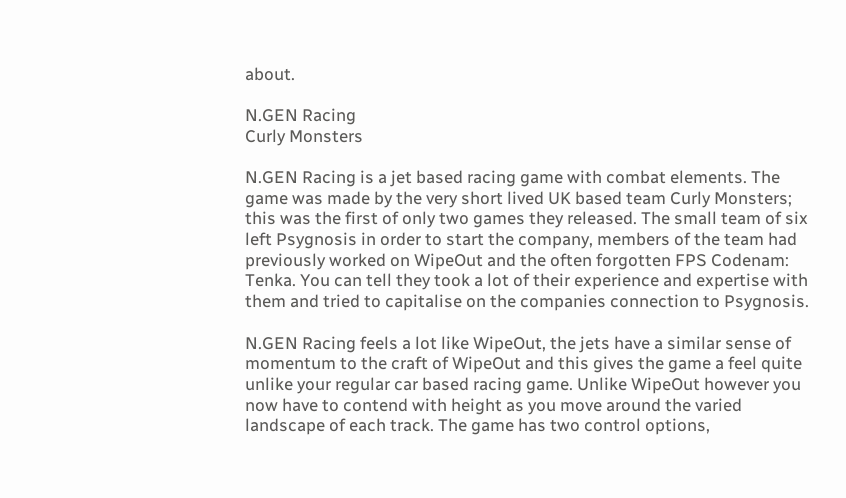about.

N.GEN Racing
Curly Monsters

N.GEN Racing is a jet based racing game with combat elements. The game was made by the very short lived UK based team Curly Monsters; this was the first of only two games they released. The small team of six left Psygnosis in order to start the company, members of the team had previously worked on WipeOut and the often forgotten FPS Codenam: Tenka. You can tell they took a lot of their experience and expertise with them and tried to capitalise on the companies connection to Psygnosis.

N.GEN Racing feels a lot like WipeOut, the jets have a similar sense of momentum to the craft of WipeOut and this gives the game a feel quite unlike your regular car based racing game. Unlike WipeOut however you now have to contend with height as you move around the varied landscape of each track. The game has two control options,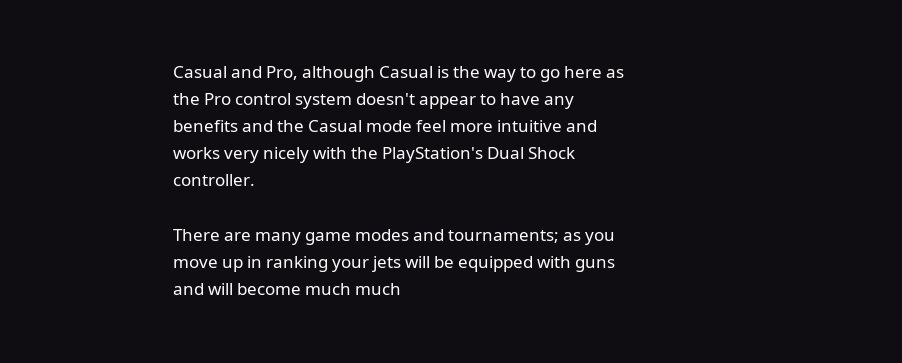Casual and Pro, although Casual is the way to go here as the Pro control system doesn't appear to have any benefits and the Casual mode feel more intuitive and works very nicely with the PlayStation's Dual Shock controller.

There are many game modes and tournaments; as you move up in ranking your jets will be equipped with guns and will become much much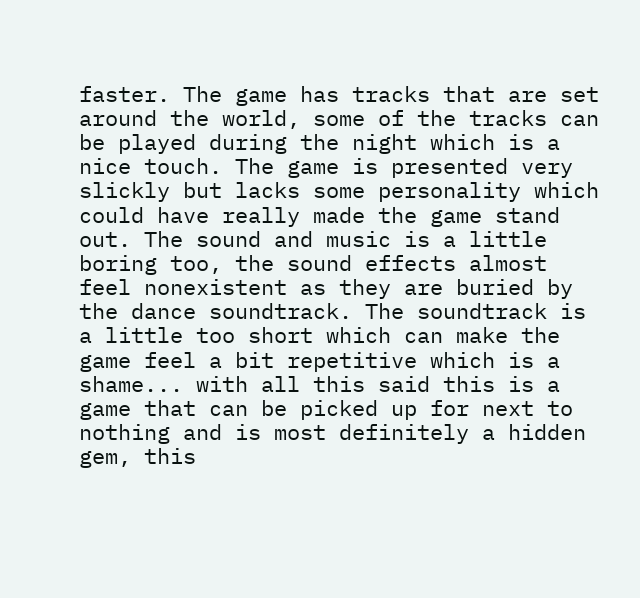faster. The game has tracks that are set around the world, some of the tracks can be played during the night which is a nice touch. The game is presented very slickly but lacks some personality which could have really made the game stand out. The sound and music is a little boring too, the sound effects almost feel nonexistent as they are buried by the dance soundtrack. The soundtrack is a little too short which can make the game feel a bit repetitive which is a shame... with all this said this is a game that can be picked up for next to nothing and is most definitely a hidden gem, this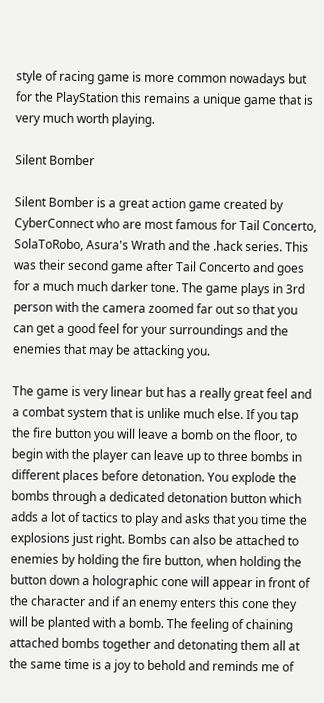style of racing game is more common nowadays but for the PlayStation this remains a unique game that is very much worth playing.

Silent Bomber

Silent Bomber is a great action game created by CyberConnect who are most famous for Tail Concerto, SolaToRobo, Asura's Wrath and the .hack series. This was their second game after Tail Concerto and goes for a much much darker tone. The game plays in 3rd person with the camera zoomed far out so that you can get a good feel for your surroundings and the enemies that may be attacking you.

The game is very linear but has a really great feel and a combat system that is unlike much else. If you tap the fire button you will leave a bomb on the floor, to begin with the player can leave up to three bombs in different places before detonation. You explode the bombs through a dedicated detonation button which adds a lot of tactics to play and asks that you time the explosions just right. Bombs can also be attached to enemies by holding the fire button, when holding the button down a holographic cone will appear in front of the character and if an enemy enters this cone they will be planted with a bomb. The feeling of chaining attached bombs together and detonating them all at the same time is a joy to behold and reminds me of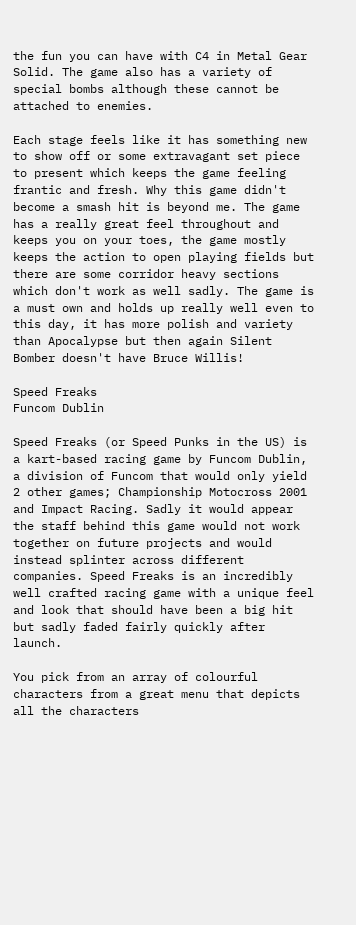the fun you can have with C4 in Metal Gear Solid. The game also has a variety of special bombs although these cannot be attached to enemies.

Each stage feels like it has something new to show off or some extravagant set piece to present which keeps the game feeling frantic and fresh. Why this game didn't become a smash hit is beyond me. The game has a really great feel throughout and keeps you on your toes, the game mostly keeps the action to open playing fields but there are some corridor heavy sections which don't work as well sadly. The game is a must own and holds up really well even to this day, it has more polish and variety than Apocalypse but then again Silent Bomber doesn't have Bruce Willis!

Speed Freaks
Funcom Dublin

Speed Freaks (or Speed Punks in the US) is a kart-based racing game by Funcom Dublin, a division of Funcom that would only yield 2 other games; Championship Motocross 2001 and Impact Racing. Sadly it would appear the staff behind this game would not work together on future projects and would instead splinter across different companies. Speed Freaks is an incredibly well crafted racing game with a unique feel and look that should have been a big hit but sadly faded fairly quickly after launch.

You pick from an array of colourful characters from a great menu that depicts all the characters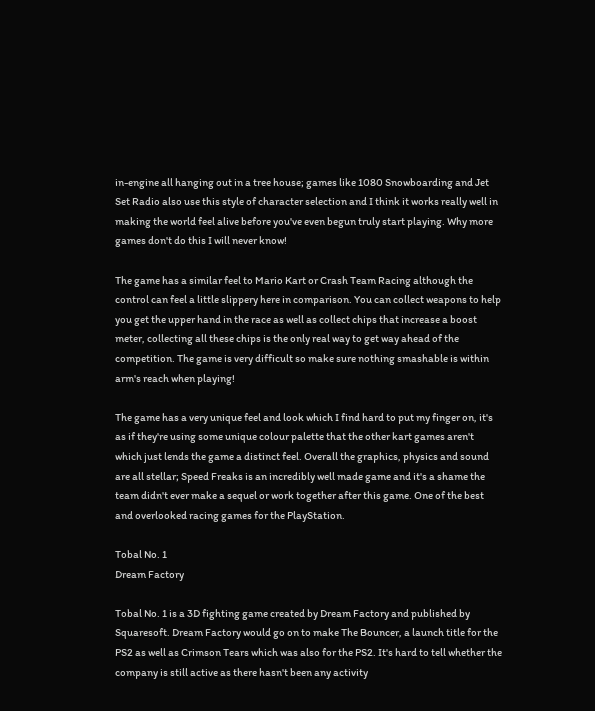in-engine all hanging out in a tree house; games like 1080 Snowboarding and Jet Set Radio also use this style of character selection and I think it works really well in making the world feel alive before you've even begun truly start playing. Why more games don't do this I will never know!

The game has a similar feel to Mario Kart or Crash Team Racing although the control can feel a little slippery here in comparison. You can collect weapons to help you get the upper hand in the race as well as collect chips that increase a boost meter, collecting all these chips is the only real way to get way ahead of the competition. The game is very difficult so make sure nothing smashable is within arm's reach when playing!

The game has a very unique feel and look which I find hard to put my finger on, it's as if they're using some unique colour palette that the other kart games aren't which just lends the game a distinct feel. Overall the graphics, physics and sound are all stellar; Speed Freaks is an incredibly well made game and it's a shame the team didn't ever make a sequel or work together after this game. One of the best and overlooked racing games for the PlayStation.

Tobal No. 1
Dream Factory

Tobal No. 1 is a 3D fighting game created by Dream Factory and published by Squaresoft. Dream Factory would go on to make The Bouncer, a launch title for the PS2 as well as Crimson Tears which was also for the PS2. It's hard to tell whether the company is still active as there hasn't been any activity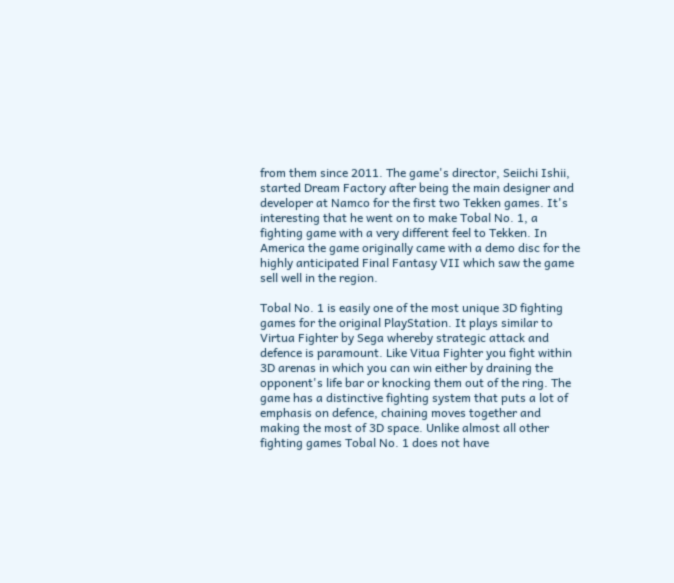from them since 2011. The game's director, Seiichi Ishii, started Dream Factory after being the main designer and developer at Namco for the first two Tekken games. It's interesting that he went on to make Tobal No. 1, a fighting game with a very different feel to Tekken. In America the game originally came with a demo disc for the highly anticipated Final Fantasy VII which saw the game sell well in the region.

Tobal No. 1 is easily one of the most unique 3D fighting games for the original PlayStation. It plays similar to Virtua Fighter by Sega whereby strategic attack and defence is paramount. Like Vitua Fighter you fight within 3D arenas in which you can win either by draining the opponent's life bar or knocking them out of the ring. The game has a distinctive fighting system that puts a lot of emphasis on defence, chaining moves together and making the most of 3D space. Unlike almost all other fighting games Tobal No. 1 does not have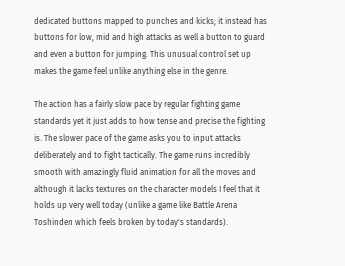dedicated buttons mapped to punches and kicks; it instead has buttons for low, mid and high attacks as well a button to guard and even a button for jumping. This unusual control set up makes the game feel unlike anything else in the genre.

The action has a fairly slow pace by regular fighting game standards yet it just adds to how tense and precise the fighting is. The slower pace of the game asks you to input attacks deliberately and to fight tactically. The game runs incredibly smooth with amazingly fluid animation for all the moves and although it lacks textures on the character models I feel that it holds up very well today (unlike a game like Battle Arena Toshinden which feels broken by today's standards).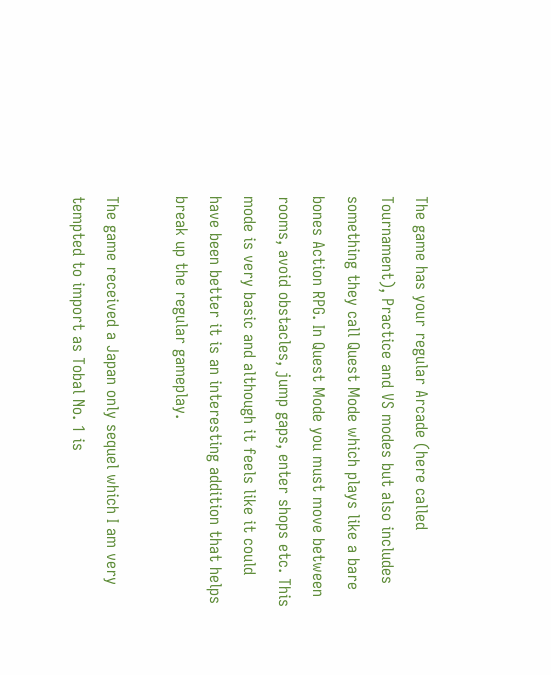The game has your regular Arcade (here called Tournament), Practice and VS modes but also includes something they call Quest Mode which plays like a bare bones Action RPG. In Quest Mode you must move between rooms, avoid obstacles, jump gaps, enter shops etc. This mode is very basic and although it feels like it could have been better it is an interesting addition that helps break up the regular gameplay.

The game received a Japan only sequel which I am very tempted to import as Tobal No. 1 is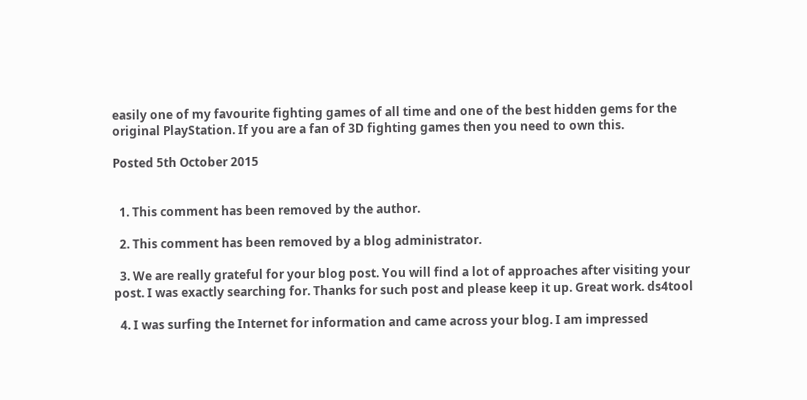easily one of my favourite fighting games of all time and one of the best hidden gems for the original PlayStation. If you are a fan of 3D fighting games then you need to own this.

Posted 5th October 2015


  1. This comment has been removed by the author.

  2. This comment has been removed by a blog administrator.

  3. We are really grateful for your blog post. You will find a lot of approaches after visiting your post. I was exactly searching for. Thanks for such post and please keep it up. Great work. ds4tool

  4. I was surfing the Internet for information and came across your blog. I am impressed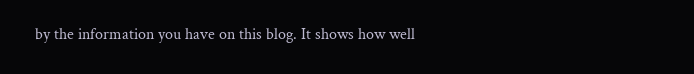by the information you have on this blog. It shows how well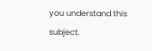you understand this subject.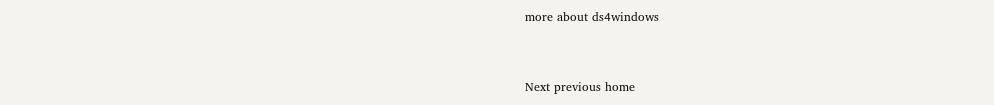more about ds4windows


Next previous home